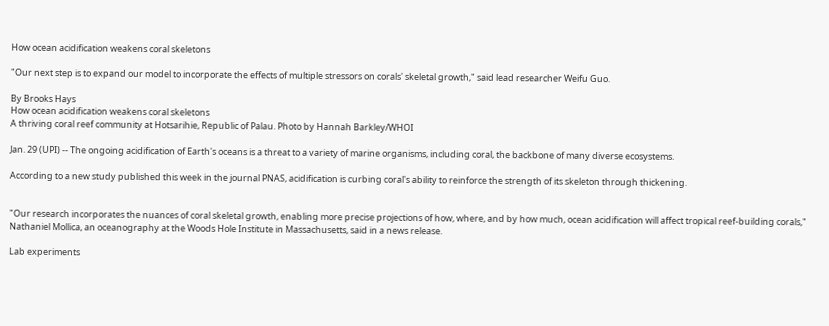How ocean acidification weakens coral skeletons

"Our next step is to expand our model to incorporate the effects of multiple stressors on corals' skeletal growth," said lead researcher Weifu Guo.

By Brooks Hays
How ocean acidification weakens coral skeletons
A thriving coral reef community at Hotsarihie, Republic of Palau. Photo by Hannah Barkley/WHOI

Jan. 29 (UPI) -- The ongoing acidification of Earth's oceans is a threat to a variety of marine organisms, including coral, the backbone of many diverse ecosystems.

According to a new study published this week in the journal PNAS, acidification is curbing coral's ability to reinforce the strength of its skeleton through thickening.


"Our research incorporates the nuances of coral skeletal growth, enabling more precise projections of how, where, and by how much, ocean acidification will affect tropical reef-building corals," Nathaniel Mollica, an oceanography at the Woods Hole Institute in Massachusetts, said in a news release.

Lab experiments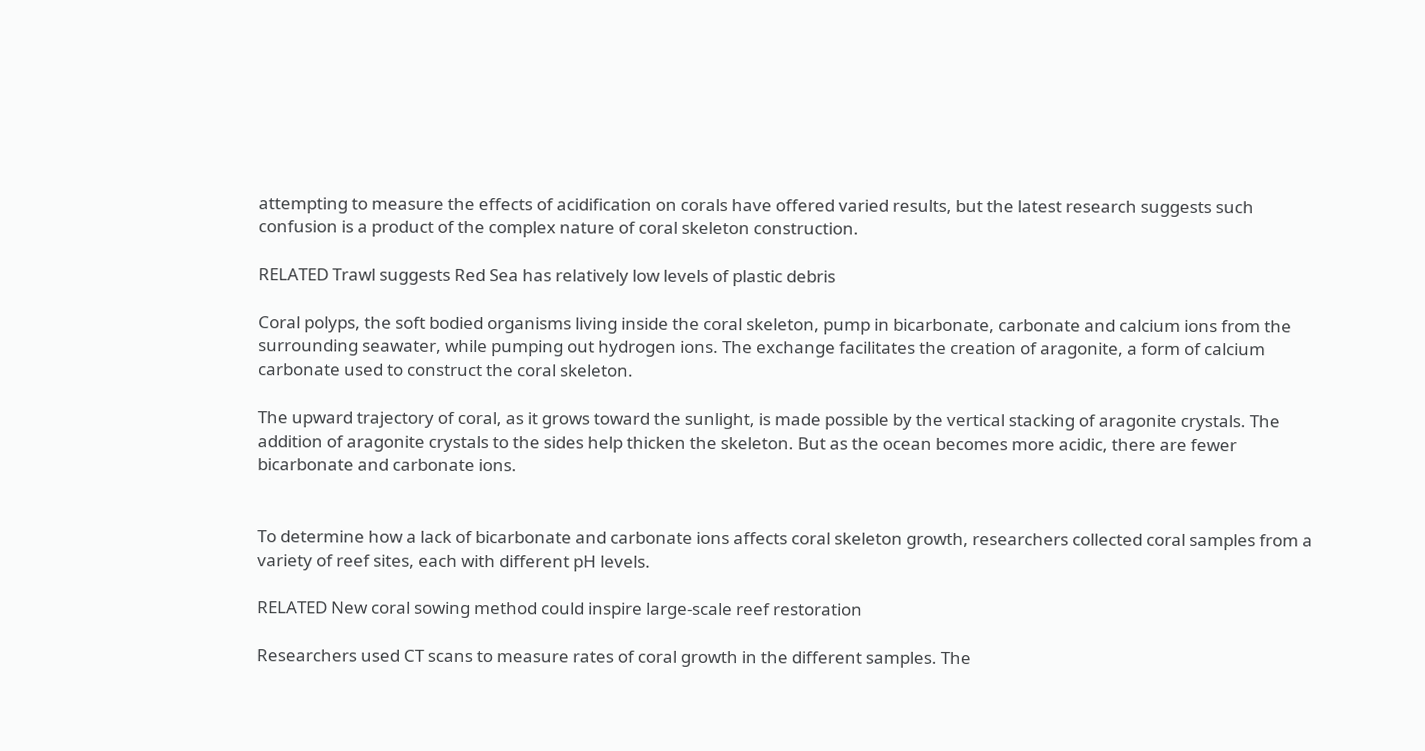attempting to measure the effects of acidification on corals have offered varied results, but the latest research suggests such confusion is a product of the complex nature of coral skeleton construction.

RELATED Trawl suggests Red Sea has relatively low levels of plastic debris

Coral polyps, the soft bodied organisms living inside the coral skeleton, pump in bicarbonate, carbonate and calcium ions from the surrounding seawater, while pumping out hydrogen ions. The exchange facilitates the creation of aragonite, a form of calcium carbonate used to construct the coral skeleton.

The upward trajectory of coral, as it grows toward the sunlight, is made possible by the vertical stacking of aragonite crystals. The addition of aragonite crystals to the sides help thicken the skeleton. But as the ocean becomes more acidic, there are fewer bicarbonate and carbonate ions.


To determine how a lack of bicarbonate and carbonate ions affects coral skeleton growth, researchers collected coral samples from a variety of reef sites, each with different pH levels.

RELATED New coral sowing method could inspire large-scale reef restoration

Researchers used CT scans to measure rates of coral growth in the different samples. The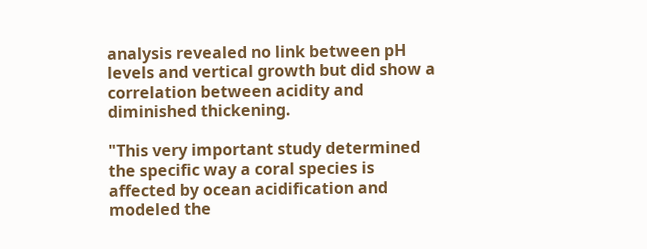analysis revealed no link between pH levels and vertical growth but did show a correlation between acidity and diminished thickening.

"This very important study determined the specific way a coral species is affected by ocean acidification and modeled the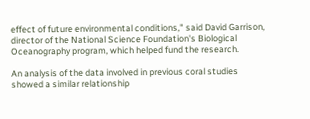effect of future environmental conditions," said David Garrison, director of the National Science Foundation's Biological Oceanography program, which helped fund the research.

An analysis of the data involved in previous coral studies showed a similar relationship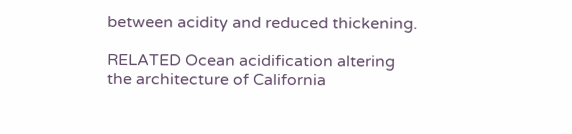between acidity and reduced thickening.

RELATED Ocean acidification altering the architecture of California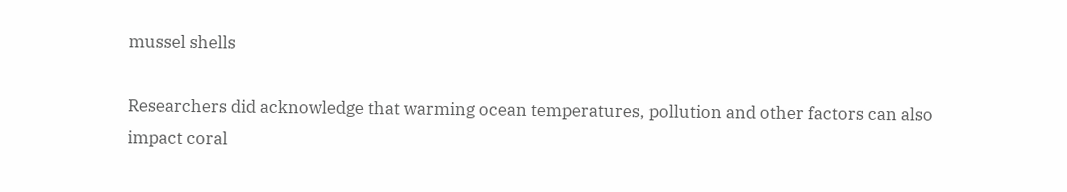mussel shells

Researchers did acknowledge that warming ocean temperatures, pollution and other factors can also impact coral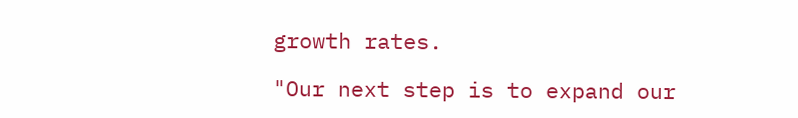growth rates.

"Our next step is to expand our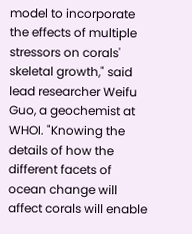model to incorporate the effects of multiple stressors on corals' skeletal growth," said lead researcher Weifu Guo, a geochemist at WHOI. "Knowing the details of how the different facets of ocean change will affect corals will enable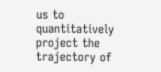us to quantitatively project the trajectory of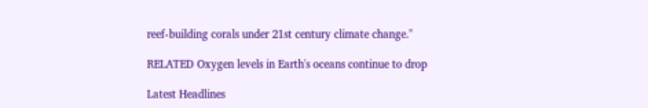reef-building corals under 21st century climate change."

RELATED Oxygen levels in Earth's oceans continue to drop

Latest Headlines